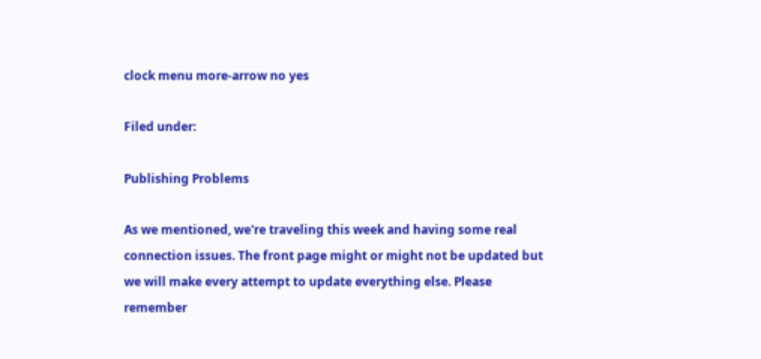clock menu more-arrow no yes

Filed under:

Publishing Problems

As we mentioned, we're traveling this week and having some real connection issues. The front page might or might not be updated but we will make every attempt to update everything else. Please remember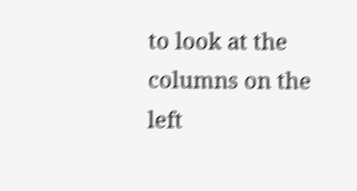to look at the columns on the left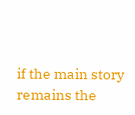if the main story remains the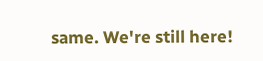same. We're still here!